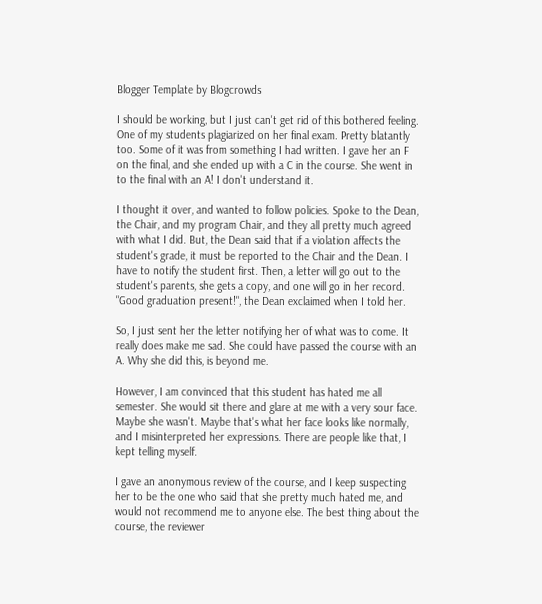Blogger Template by Blogcrowds

I should be working, but I just can't get rid of this bothered feeling. One of my students plagiarized on her final exam. Pretty blatantly too. Some of it was from something I had written. I gave her an F on the final, and she ended up with a C in the course. She went in to the final with an A! I don't understand it.

I thought it over, and wanted to follow policies. Spoke to the Dean, the Chair, and my program Chair, and they all pretty much agreed with what I did. But, the Dean said that if a violation affects the student's grade, it must be reported to the Chair and the Dean. I have to notify the student first. Then, a letter will go out to the student's parents, she gets a copy, and one will go in her record. "Good graduation present!", the Dean exclaimed when I told her.

So, I just sent her the letter notifying her of what was to come. It really does make me sad. She could have passed the course with an A. Why she did this, is beyond me.

However, I am convinced that this student has hated me all semester. She would sit there and glare at me with a very sour face. Maybe she wasn't. Maybe that's what her face looks like normally, and I misinterpreted her expressions. There are people like that, I kept telling myself.

I gave an anonymous review of the course, and I keep suspecting her to be the one who said that she pretty much hated me, and would not recommend me to anyone else. The best thing about the course, the reviewer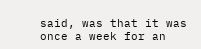said, was that it was once a week for an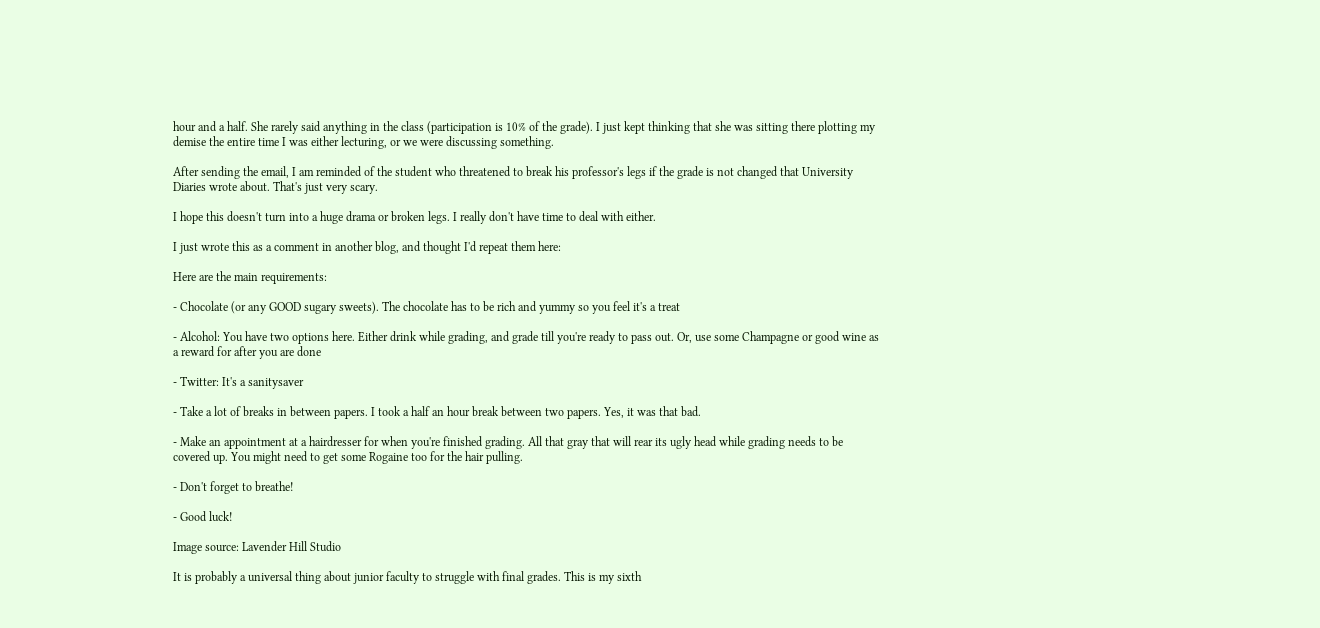hour and a half. She rarely said anything in the class (participation is 10% of the grade). I just kept thinking that she was sitting there plotting my demise the entire time I was either lecturing, or we were discussing something.

After sending the email, I am reminded of the student who threatened to break his professor's legs if the grade is not changed that University Diaries wrote about. That's just very scary.

I hope this doesn't turn into a huge drama or broken legs. I really don't have time to deal with either.

I just wrote this as a comment in another blog, and thought I'd repeat them here:

Here are the main requirements:

- Chocolate (or any GOOD sugary sweets). The chocolate has to be rich and yummy so you feel it's a treat

- Alcohol: You have two options here. Either drink while grading, and grade till you're ready to pass out. Or, use some Champagne or good wine as a reward for after you are done

- Twitter: It's a sanitysaver

- Take a lot of breaks in between papers. I took a half an hour break between two papers. Yes, it was that bad.

- Make an appointment at a hairdresser for when you're finished grading. All that gray that will rear its ugly head while grading needs to be covered up. You might need to get some Rogaine too for the hair pulling.

- Don't forget to breathe!

- Good luck!

Image source: Lavender Hill Studio

It is probably a universal thing about junior faculty to struggle with final grades. This is my sixth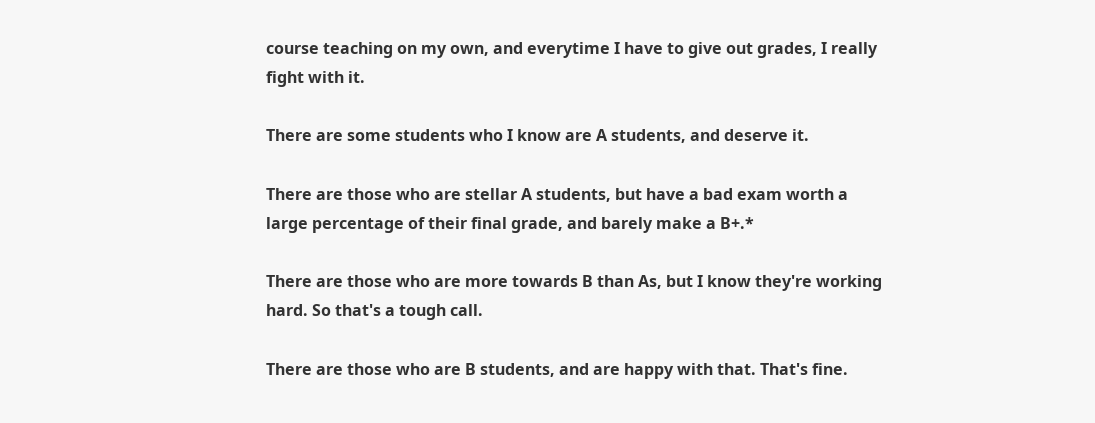course teaching on my own, and everytime I have to give out grades, I really fight with it.

There are some students who I know are A students, and deserve it.

There are those who are stellar A students, but have a bad exam worth a large percentage of their final grade, and barely make a B+.*

There are those who are more towards B than As, but I know they're working hard. So that's a tough call.

There are those who are B students, and are happy with that. That's fine.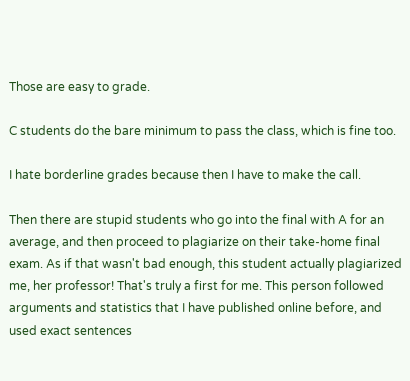Those are easy to grade.

C students do the bare minimum to pass the class, which is fine too.

I hate borderline grades because then I have to make the call.

Then there are stupid students who go into the final with A for an average, and then proceed to plagiarize on their take-home final exam. As if that wasn't bad enough, this student actually plagiarized me, her professor! That's truly a first for me. This person followed arguments and statistics that I have published online before, and used exact sentences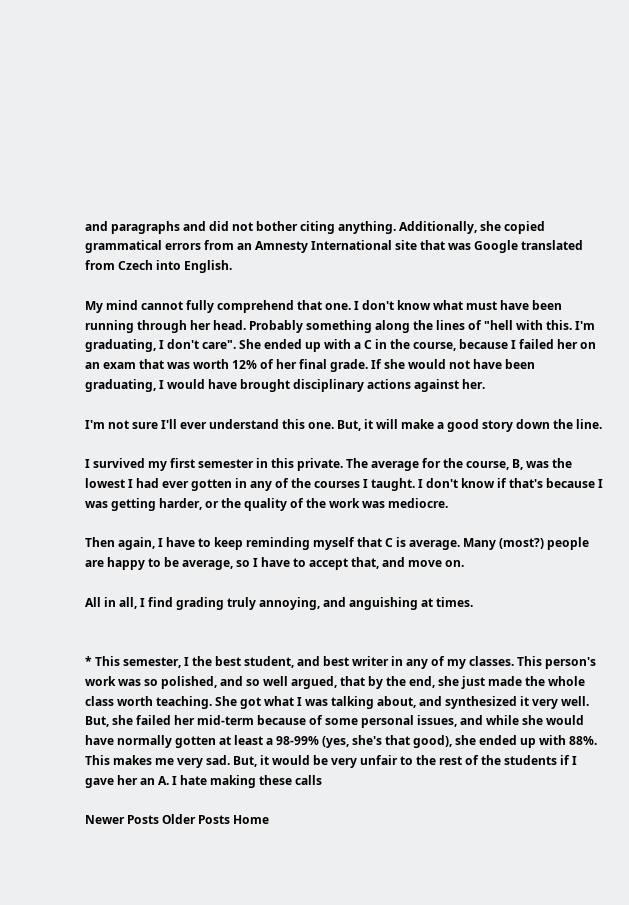and paragraphs and did not bother citing anything. Additionally, she copied grammatical errors from an Amnesty International site that was Google translated from Czech into English.

My mind cannot fully comprehend that one. I don't know what must have been running through her head. Probably something along the lines of "hell with this. I'm graduating, I don't care". She ended up with a C in the course, because I failed her on an exam that was worth 12% of her final grade. If she would not have been graduating, I would have brought disciplinary actions against her.

I'm not sure I'll ever understand this one. But, it will make a good story down the line.

I survived my first semester in this private. The average for the course, B, was the lowest I had ever gotten in any of the courses I taught. I don't know if that's because I was getting harder, or the quality of the work was mediocre.

Then again, I have to keep reminding myself that C is average. Many (most?) people are happy to be average, so I have to accept that, and move on.

All in all, I find grading truly annoying, and anguishing at times.


* This semester, I the best student, and best writer in any of my classes. This person's work was so polished, and so well argued, that by the end, she just made the whole class worth teaching. She got what I was talking about, and synthesized it very well. But, she failed her mid-term because of some personal issues, and while she would have normally gotten at least a 98-99% (yes, she's that good), she ended up with 88%. This makes me very sad. But, it would be very unfair to the rest of the students if I gave her an A. I hate making these calls

Newer Posts Older Posts Home